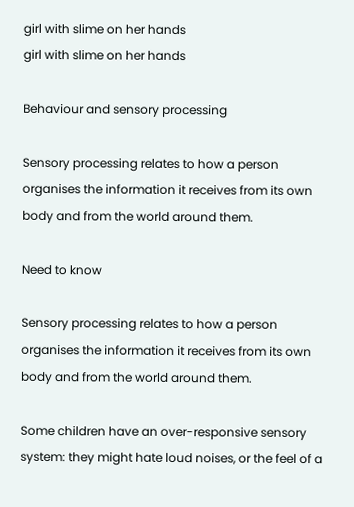girl with slime on her hands
girl with slime on her hands

Behaviour and sensory processing

Sensory processing relates to how a person organises the information it receives from its own body and from the world around them.

Need to know

Sensory processing relates to how a person organises the information it receives from its own body and from the world around them.

Some children have an over-responsive sensory system: they might hate loud noises, or the feel of a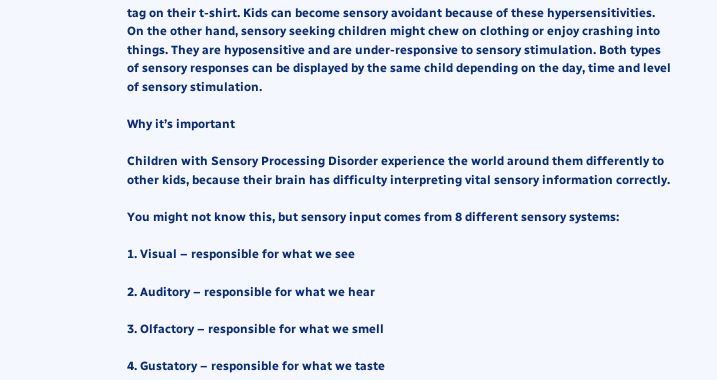tag on their t-shirt. Kids can become sensory avoidant because of these hypersensitivities. On the other hand, sensory seeking children might chew on clothing or enjoy crashing into things. They are hyposensitive and are under-responsive to sensory stimulation. Both types of sensory responses can be displayed by the same child depending on the day, time and level of sensory stimulation.

Why it’s important

Children with Sensory Processing Disorder experience the world around them differently to other kids, because their brain has difficulty interpreting vital sensory information correctly.

You might not know this, but sensory input comes from 8 different sensory systems:

1. Visual – responsible for what we see

2. Auditory – responsible for what we hear

3. Olfactory – responsible for what we smell

4. Gustatory – responsible for what we taste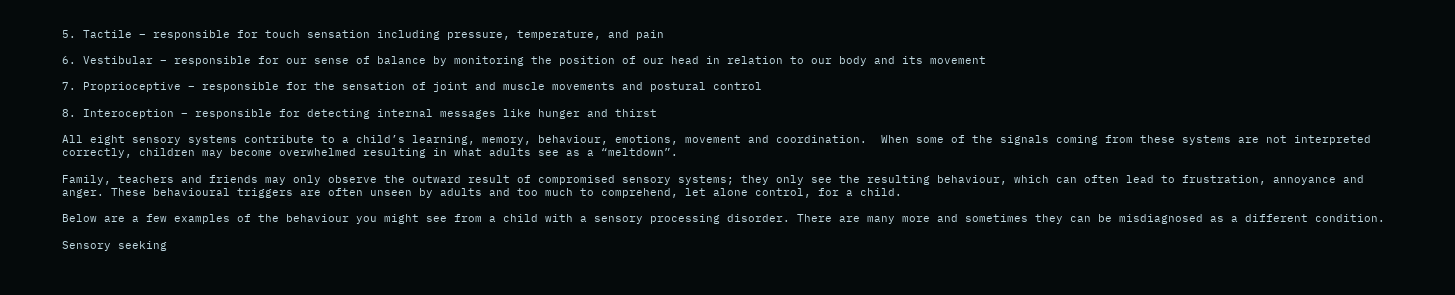5. Tactile – responsible for touch sensation including pressure, temperature, and pain

6. Vestibular – responsible for our sense of balance by monitoring the position of our head in relation to our body and its movement

7. Proprioceptive – responsible for the sensation of joint and muscle movements and postural control

8. Interoception – responsible for detecting internal messages like hunger and thirst

All eight sensory systems contribute to a child’s learning, memory, behaviour, emotions, movement and coordination.  When some of the signals coming from these systems are not interpreted correctly, children may become overwhelmed resulting in what adults see as a “meltdown”.

Family, teachers and friends may only observe the outward result of compromised sensory systems; they only see the resulting behaviour, which can often lead to frustration, annoyance and anger. These behavioural triggers are often unseen by adults and too much to comprehend, let alone control, for a child.

Below are a few examples of the behaviour you might see from a child with a sensory processing disorder. There are many more and sometimes they can be misdiagnosed as a different condition.

Sensory seeking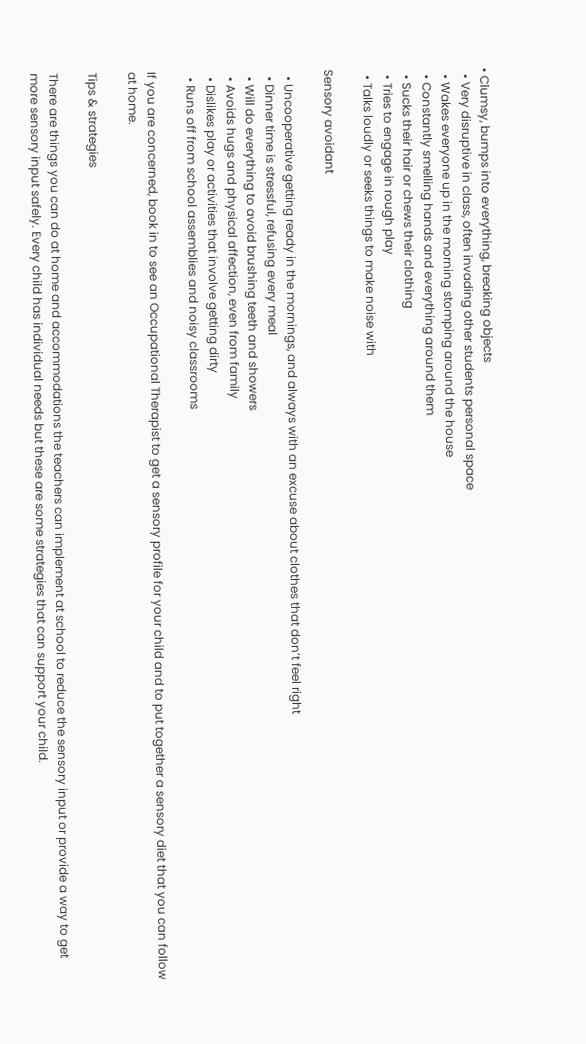• Clumsy, bumps into everything, breaking objects
  • Very disruptive in class, often invading other students personal space
  • Wakes everyone up in the morning stomping around the house
  • Constantly smelling hands and everything around them
  • Sucks their hair or chews their clothing
  • Tries to engage in rough play
  • Talks loudly or seeks things to make noise with

Sensory avoidant

  • Uncooperative getting ready in the mornings, and always with an excuse about clothes that don’t feel right
  • Dinner time is stressful, refusing every meal
  • Will do everything to avoid brushing teeth and showers
  • Avoids hugs and physical affection, even from family
  • Dislikes play or activities that involve getting dirty
  • Runs off from school assemblies and noisy classrooms

If you are concerned, book in to see an Occupational Therapist to get a sensory profile for your child and to put together a sensory diet that you can follow at home.

Tips & strategies

There are things you can do at home and accommodations the teachers can implement at school to reduce the sensory input or provide a way to get more sensory input safely. Every child has individual needs but these are some strategies that can support your child.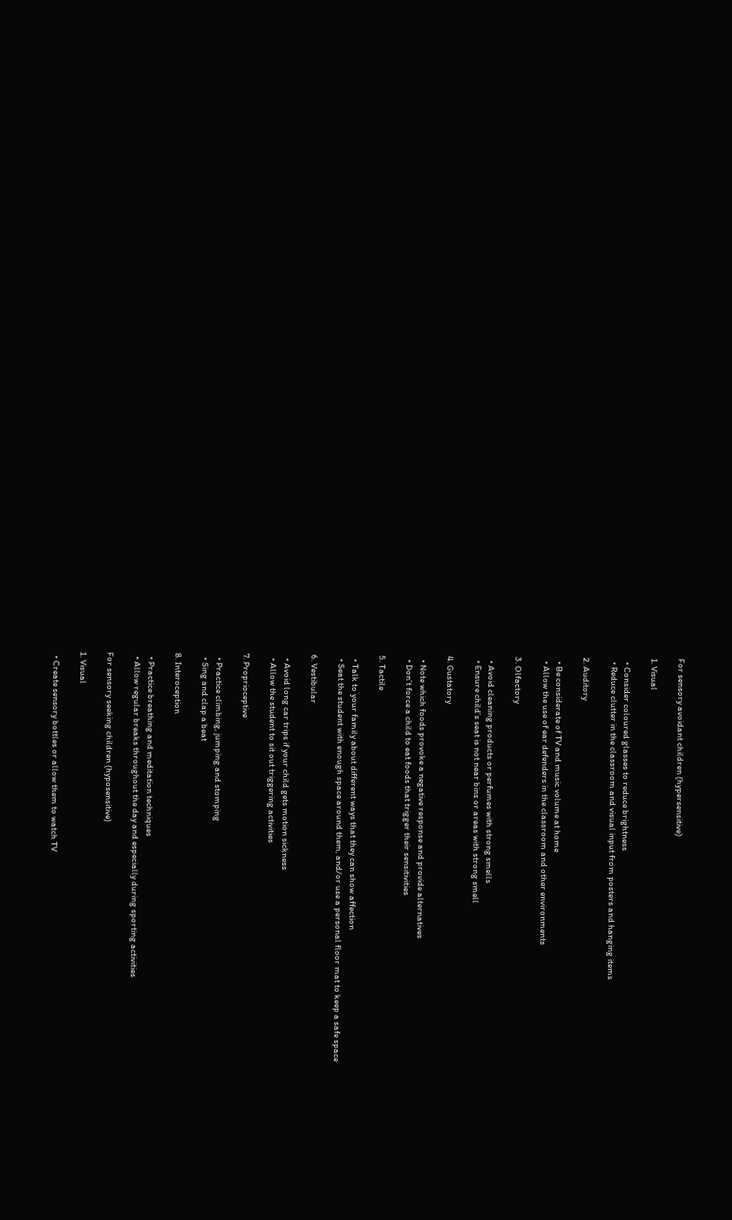For sensory avoidant children (hypersensitive)

1. Visual

  • Consider coloured glasses to reduce brightness
  • Reduce clutter in the classroom and visual input from posters and hanging items

2. Auditory

  • Be considerate of TV and music volume at home
  • Allow the use of ear defenders in the classroom and other environments

3. Olfactory

  • Avoid cleaning products or perfumes with strong smells
  • Ensure child’s seat is not near bins or areas with strong smell

4. Gustatory

  • Note which foods provoke a negative response and provide alternatives
  • Don’t force a child to eat foods that trigger their sensitivities

5. Tactile

  • Talk to your family about different ways that they can show affection
  • Seat the student with enough space around them, and/or use a personal floor mat to keep a safe space

6. Vestibular

  • Avoid long car trips if your child gets motion sickness
  • Allow the student to sit out triggering activities

7. Proprioceptive

  • Practice climbing, jumping and stomping
  • Sing and clap a beat

8. Interoception

  • Practice breathing and meditation techniques
  • Allow regular breaks throughout the day and especially during sporting activities

For sensory seeking children (hyposensitive)

1. Visual

  • Create sensory bottles or allow them to watch TV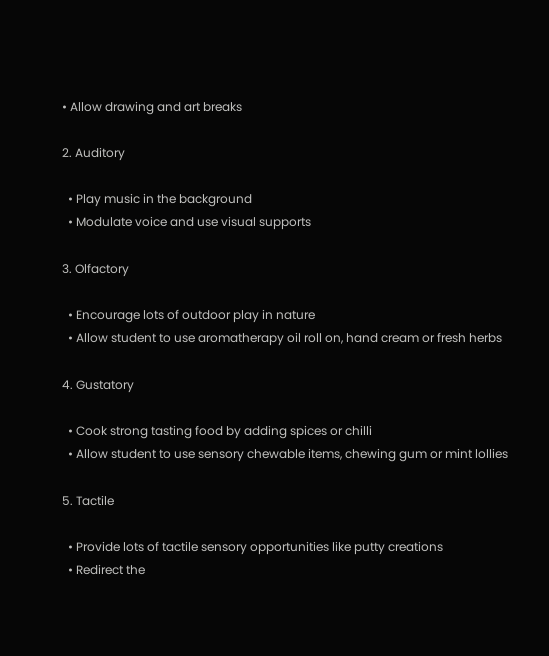• Allow drawing and art breaks

2. Auditory

  • Play music in the background
  • Modulate voice and use visual supports

3. Olfactory

  • Encourage lots of outdoor play in nature
  • Allow student to use aromatherapy oil roll on, hand cream or fresh herbs

4. Gustatory

  • Cook strong tasting food by adding spices or chilli
  • Allow student to use sensory chewable items, chewing gum or mint lollies

5. Tactile

  • Provide lots of tactile sensory opportunities like putty creations
  • Redirect the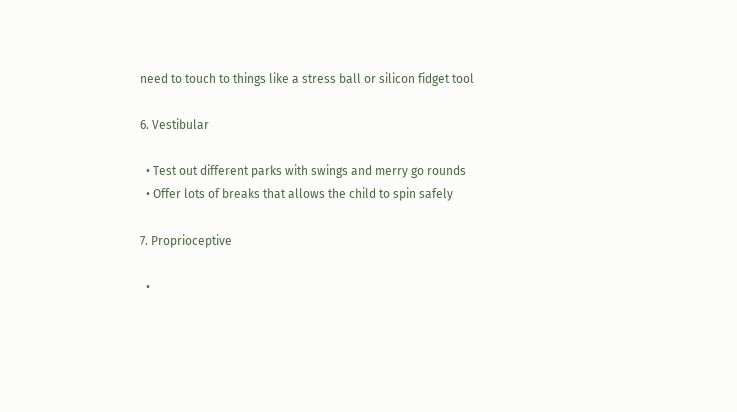need to touch to things like a stress ball or silicon fidget tool

6. Vestibular

  • Test out different parks with swings and merry go rounds
  • Offer lots of breaks that allows the child to spin safely

7. Proprioceptive

  •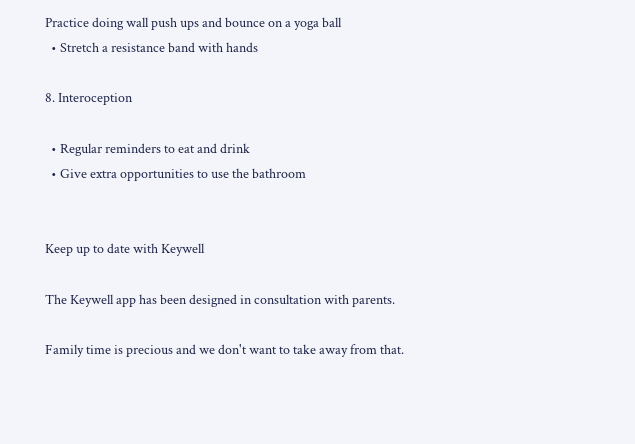Practice doing wall push ups and bounce on a yoga ball
  • Stretch a resistance band with hands

8. Interoception

  • Regular reminders to eat and drink
  • Give extra opportunities to use the bathroom


Keep up to date with Keywell

The Keywell app has been designed in consultation with parents.

Family time is precious and we don't want to take away from that.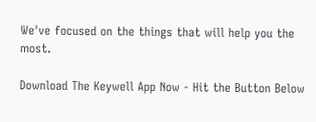We've focused on the things that will help you the most.

Download The Keywell App Now - Hit the Button Below